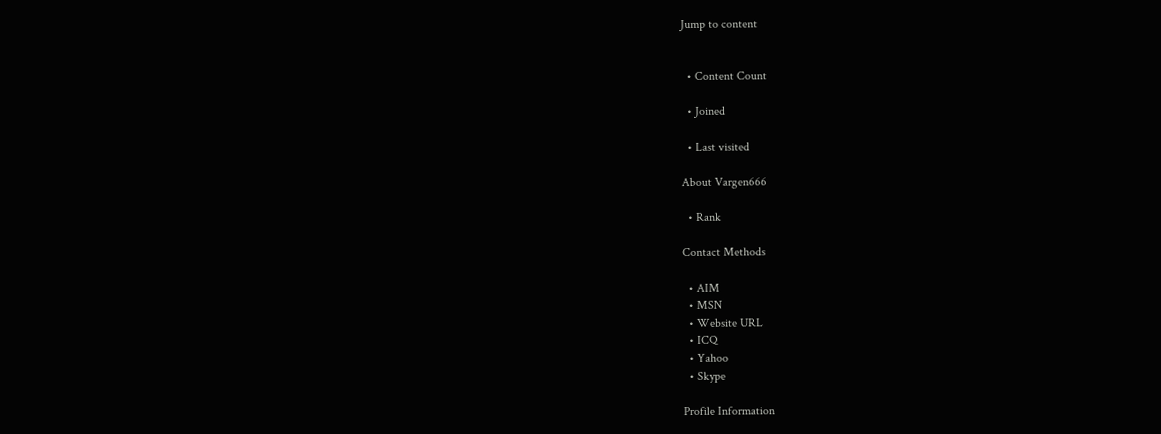Jump to content


  • Content Count

  • Joined

  • Last visited

About Vargen666

  • Rank

Contact Methods

  • AIM
  • MSN
  • Website URL
  • ICQ
  • Yahoo
  • Skype

Profile Information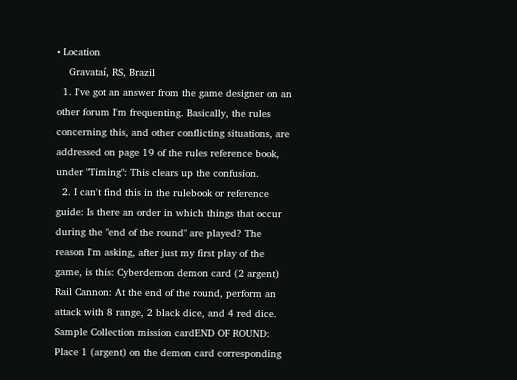• Location
    Gravataí, RS, Brazil
  1. I've got an answer from the game designer on an other forum I'm frequenting. Basically, the rules concerning this, and other conflicting situations, are addressed on page 19 of the rules reference book, under "Timing": This clears up the confusion.
  2. I can't find this in the rulebook or reference guide: Is there an order in which things that occur during the "end of the round" are played? The reason I'm asking, after just my first play of the game, is this: Cyberdemon demon card (2 argent) Rail Cannon: At the end of the round, perform an attack with 8 range, 2 black dice, and 4 red dice. Sample Collection mission cardEND OF ROUND: Place 1 (argent) on the demon card corresponding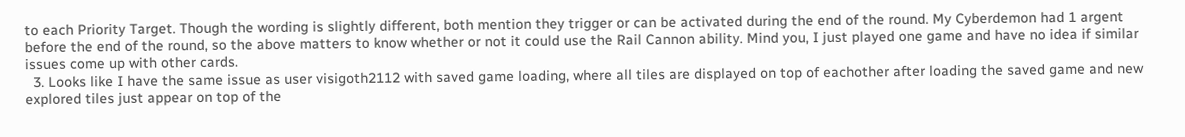to each Priority Target. Though the wording is slightly different, both mention they trigger or can be activated during the end of the round. My Cyberdemon had 1 argent before the end of the round, so the above matters to know whether or not it could use the Rail Cannon ability. Mind you, I just played one game and have no idea if similar issues come up with other cards.
  3. Looks like I have the same issue as user visigoth2112 with saved game loading, where all tiles are displayed on top of eachother after loading the saved game and new explored tiles just appear on top of the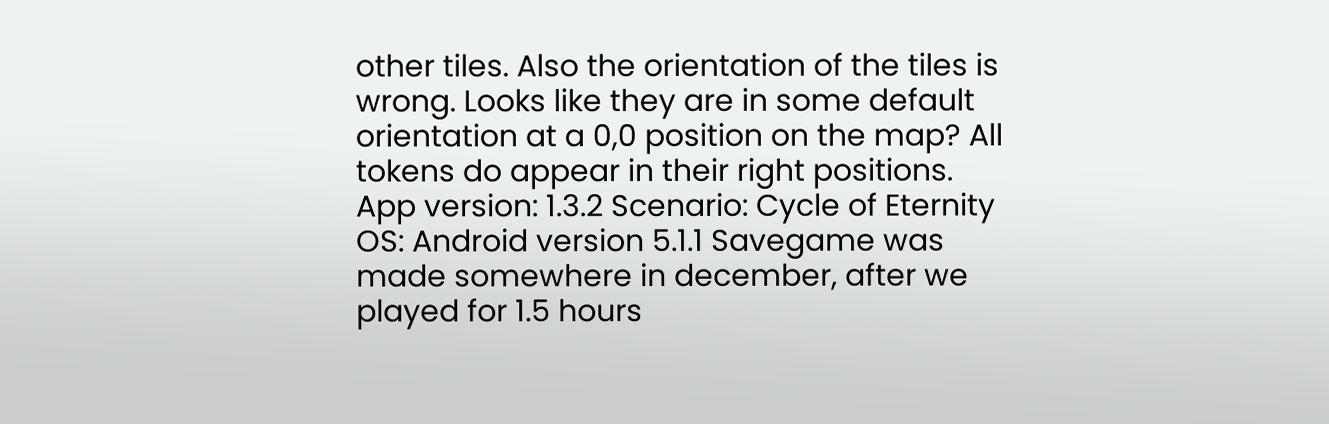other tiles. Also the orientation of the tiles is wrong. Looks like they are in some default orientation at a 0,0 position on the map? All tokens do appear in their right positions. App version: 1.3.2 Scenario: Cycle of Eternity OS: Android version 5.1.1 Savegame was made somewhere in december, after we played for 1.5 hours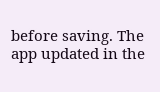before saving. The app updated in the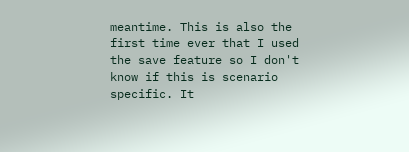meantime. This is also the first time ever that I used the save feature so I don't know if this is scenario specific. It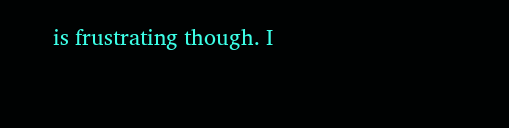is frustrating though. I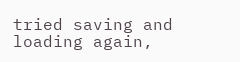tried saving and loading again,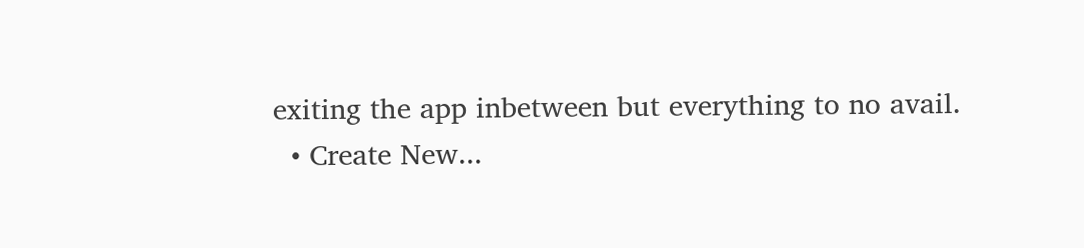exiting the app inbetween but everything to no avail.
  • Create New...